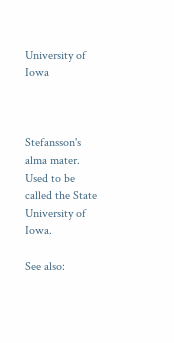University of Iowa



Stefansson's alma mater. Used to be called the State University of Iowa.

See also: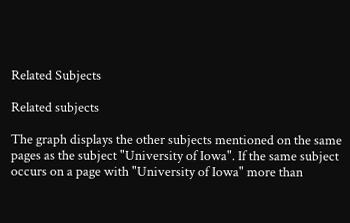Related Subjects

Related subjects

The graph displays the other subjects mentioned on the same pages as the subject "University of Iowa". If the same subject occurs on a page with "University of Iowa" more than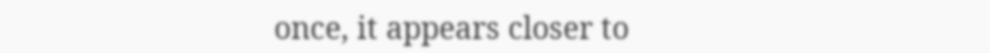once, it appears closer to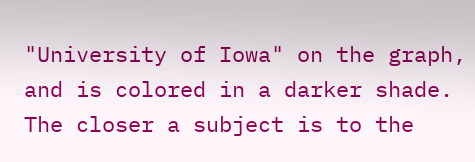"University of Iowa" on the graph, and is colored in a darker shade. The closer a subject is to the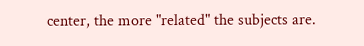center, the more "related" the subjects are.